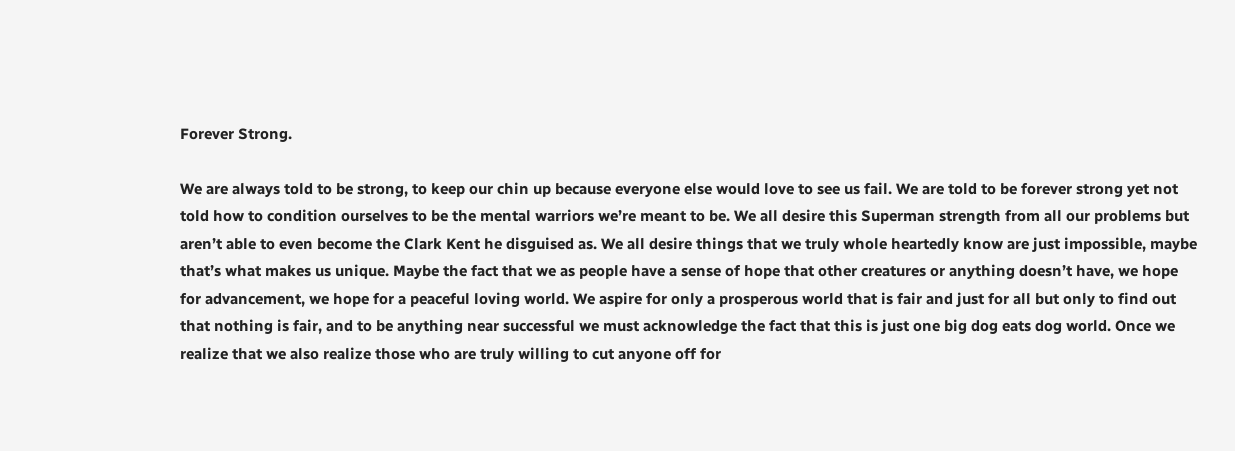Forever Strong.

We are always told to be strong, to keep our chin up because everyone else would love to see us fail. We are told to be forever strong yet not told how to condition ourselves to be the mental warriors we’re meant to be. We all desire this Superman strength from all our problems but aren’t able to even become the Clark Kent he disguised as. We all desire things that we truly whole heartedly know are just impossible, maybe that’s what makes us unique. Maybe the fact that we as people have a sense of hope that other creatures or anything doesn’t have, we hope for advancement, we hope for a peaceful loving world. We aspire for only a prosperous world that is fair and just for all but only to find out that nothing is fair, and to be anything near successful we must acknowledge the fact that this is just one big dog eats dog world. Once we realize that we also realize those who are truly willing to cut anyone off for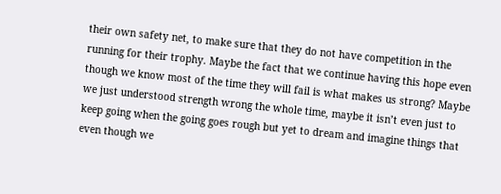their own safety net, to make sure that they do not have competition in the running for their trophy. Maybe the fact that we continue having this hope even though we know most of the time they will fail is what makes us strong? Maybe we just understood strength wrong the whole time, maybe it isn’t even just to keep going when the going goes rough but yet to dream and imagine things that even though we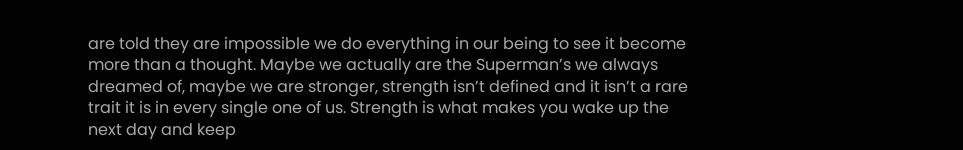are told they are impossible we do everything in our being to see it become more than a thought. Maybe we actually are the Superman’s we always dreamed of, maybe we are stronger, strength isn’t defined and it isn’t a rare trait it is in every single one of us. Strength is what makes you wake up the next day and keep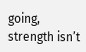going, strength isn’t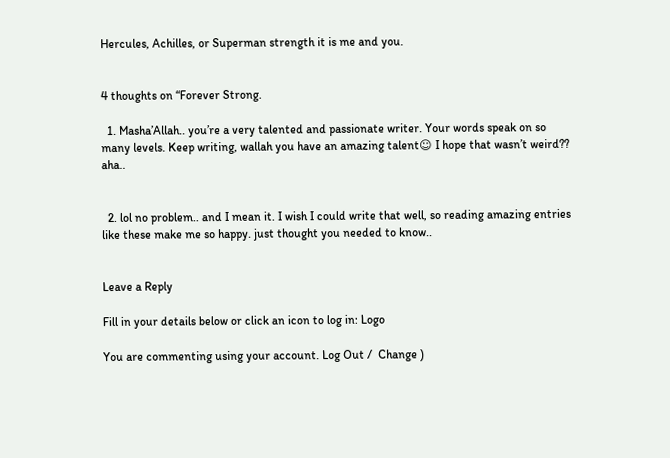Hercules, Achilles, or Superman strength it is me and you.


4 thoughts on “Forever Strong.

  1. Masha’Allah.. you’re a very talented and passionate writer. Your words speak on so many levels. Keep writing, wallah you have an amazing talent☺ I hope that wasn’t weird?? aha..


  2. lol no problem.. and I mean it. I wish I could write that well, so reading amazing entries like these make me so happy. just thought you needed to know..


Leave a Reply

Fill in your details below or click an icon to log in: Logo

You are commenting using your account. Log Out /  Change )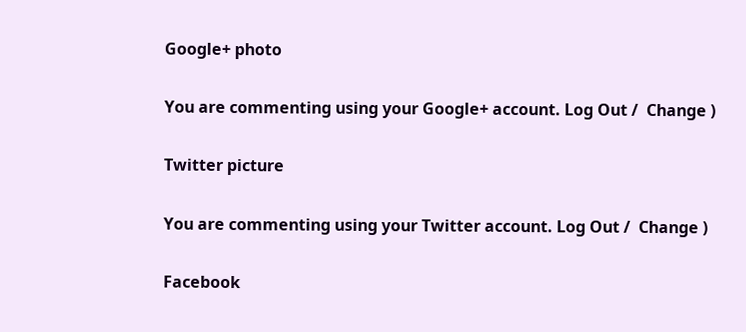Google+ photo

You are commenting using your Google+ account. Log Out /  Change )

Twitter picture

You are commenting using your Twitter account. Log Out /  Change )

Facebook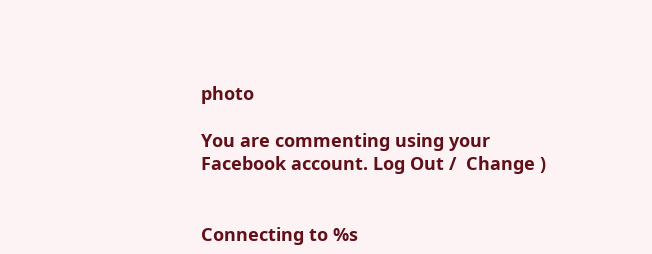photo

You are commenting using your Facebook account. Log Out /  Change )


Connecting to %s